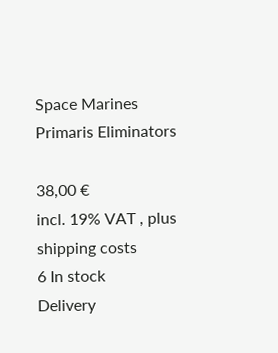Space Marines Primaris Eliminators

38,00 €
incl. 19% VAT , plus shipping costs
6 In stock
Delivery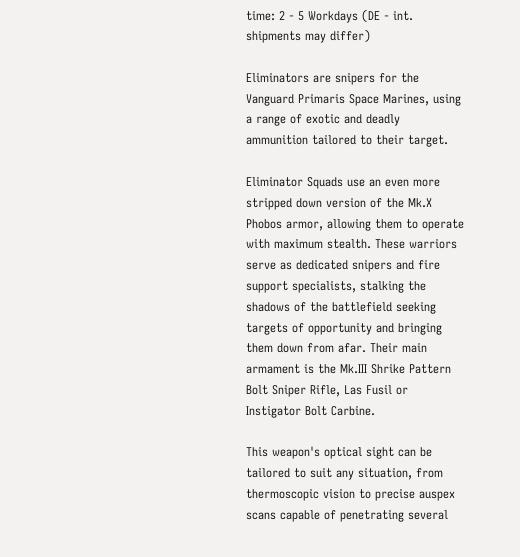time: 2 - 5 Workdays (DE - int. shipments may differ)

Eliminators are snipers for the Vanguard Primaris Space Marines, using a range of exotic and deadly ammunition tailored to their target.

Eliminator Squads use an even more stripped down version of the Mk.X Phobos armor, allowing them to operate with maximum stealth. These warriors serve as dedicated snipers and fire support specialists, stalking the shadows of the battlefield seeking targets of opportunity and bringing them down from afar. Their main armament is the Mk.III Shrike Pattern Bolt Sniper Rifle, Las Fusil or Instigator Bolt Carbine.

This weapon's optical sight can be tailored to suit any situation, from thermoscopic vision to precise auspex scans capable of penetrating several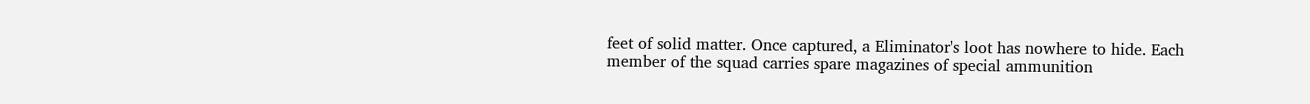feet of solid matter. Once captured, a Eliminator's loot has nowhere to hide. Each member of the squad carries spare magazines of special ammunition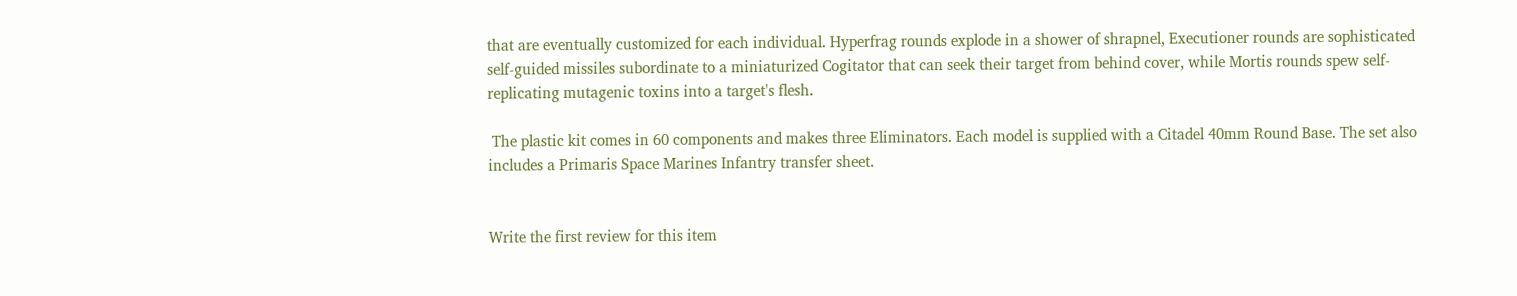that are eventually customized for each individual. Hyperfrag rounds explode in a shower of shrapnel, Executioner rounds are sophisticated self-guided missiles subordinate to a miniaturized Cogitator that can seek their target from behind cover, while Mortis rounds spew self-replicating mutagenic toxins into a target's flesh.

 The plastic kit comes in 60 components and makes three Eliminators. Each model is supplied with a Citadel 40mm Round Base. The set also includes a Primaris Space Marines Infantry transfer sheet.


Write the first review for this item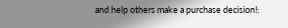and help others make a purchase decision!: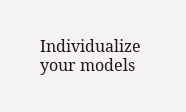Individualize your models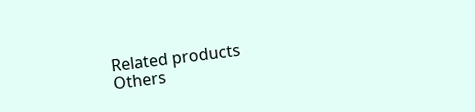Related products
Others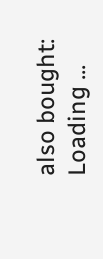also bought:
Loading ...